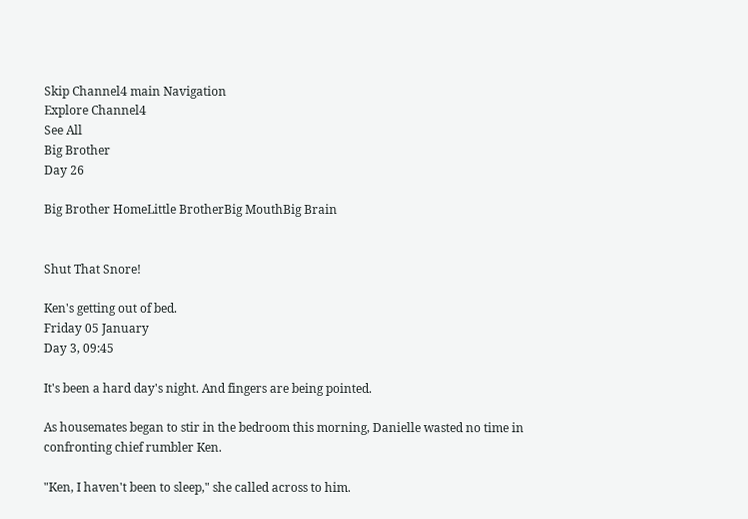Skip Channel4 main Navigation
Explore Channel4
See All
Big Brother
Day 26

Big Brother HomeLittle BrotherBig MouthBig Brain


Shut That Snore!

Ken's getting out of bed.
Friday 05 January
Day 3, 09:45

It's been a hard day's night. And fingers are being pointed.

As housemates began to stir in the bedroom this morning, Danielle wasted no time in confronting chief rumbler Ken.

"Ken, I haven't been to sleep," she called across to him.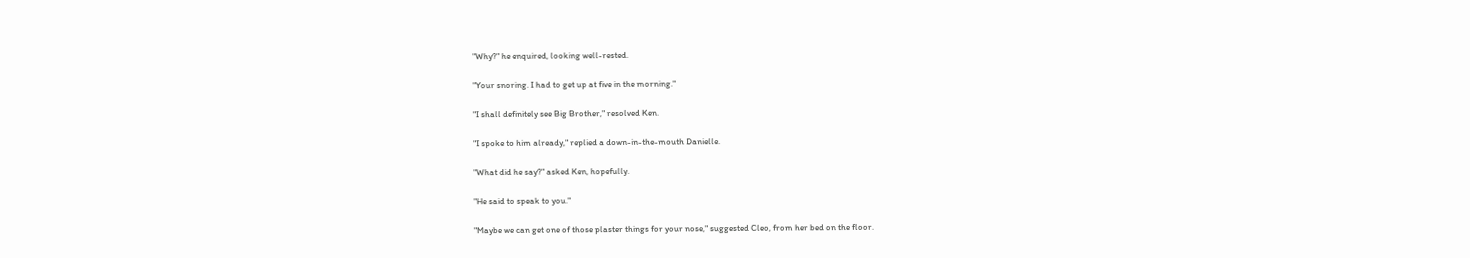"Why?" he enquired, looking well-rested.

"Your snoring. I had to get up at five in the morning."

"I shall definitely see Big Brother," resolved Ken.

"I spoke to him already," replied a down-in-the-mouth Danielle.

"What did he say?" asked Ken, hopefully.

"He said to speak to you."

"Maybe we can get one of those plaster things for your nose," suggested Cleo, from her bed on the floor.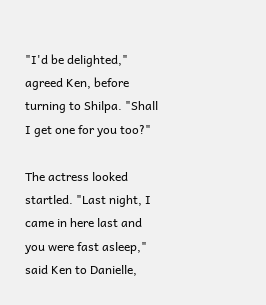"I'd be delighted," agreed Ken, before turning to Shilpa. "Shall I get one for you too?"

The actress looked startled. "Last night, I came in here last and you were fast asleep," said Ken to Danielle,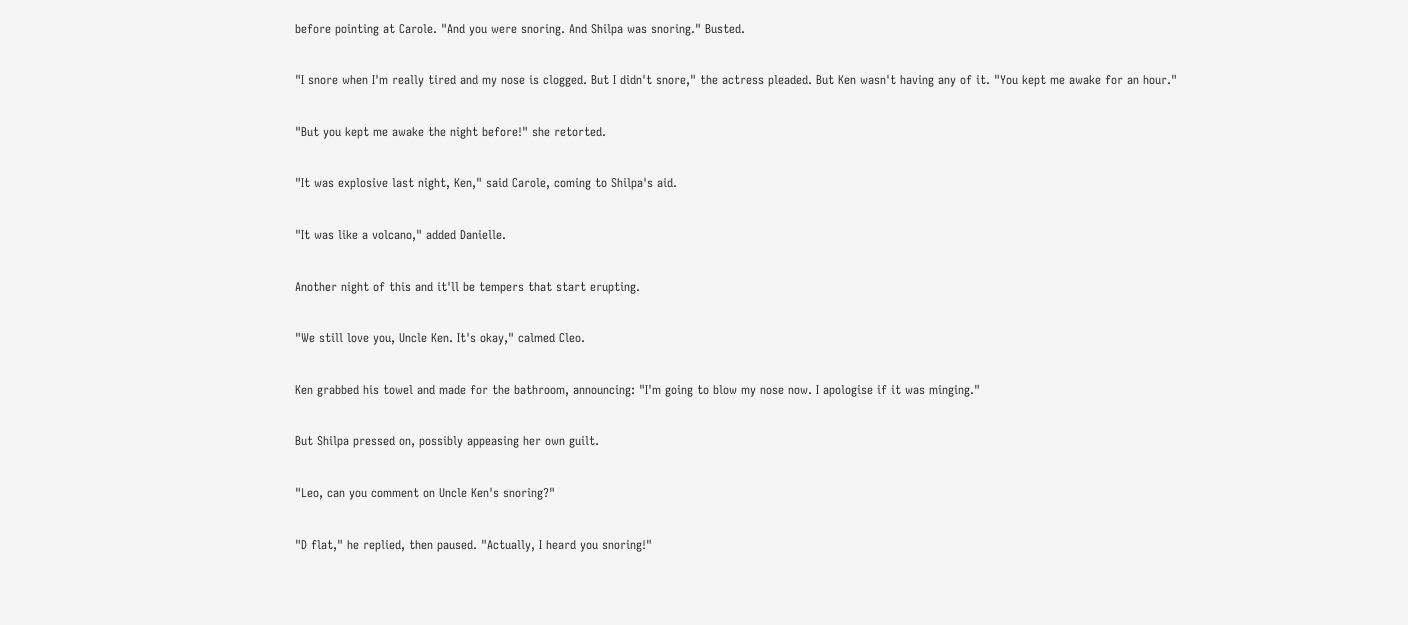before pointing at Carole. "And you were snoring. And Shilpa was snoring." Busted.

"I snore when I'm really tired and my nose is clogged. But I didn't snore," the actress pleaded. But Ken wasn't having any of it. "You kept me awake for an hour."

"But you kept me awake the night before!" she retorted.

"It was explosive last night, Ken," said Carole, coming to Shilpa's aid.

"It was like a volcano," added Danielle.

Another night of this and it'll be tempers that start erupting.

"We still love you, Uncle Ken. It's okay," calmed Cleo.

Ken grabbed his towel and made for the bathroom, announcing: "I'm going to blow my nose now. I apologise if it was minging."

But Shilpa pressed on, possibly appeasing her own guilt.

"Leo, can you comment on Uncle Ken's snoring?"

"D flat," he replied, then paused. "Actually, I heard you snoring!"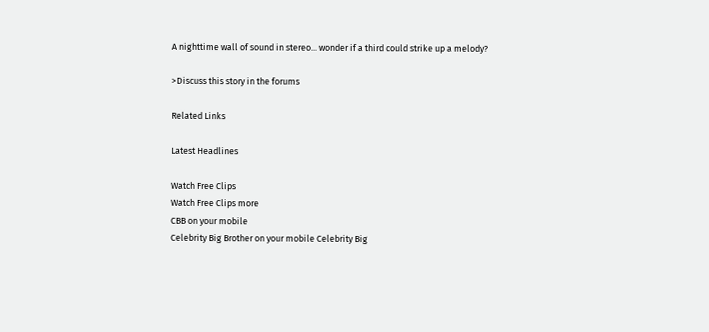A nighttime wall of sound in stereo... wonder if a third could strike up a melody?

>Discuss this story in the forums

Related Links

Latest Headlines

Watch Free Clips
Watch Free Clips more
CBB on your mobile
Celebrity Big Brother on your mobile Celebrity Big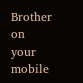Brother on your mobile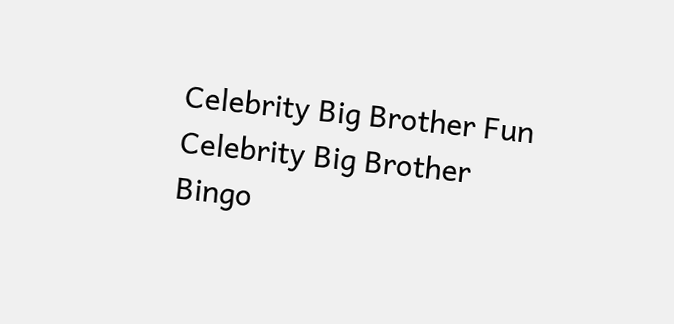Celebrity Big Brother Fun
Celebrity Big Brother Bingo